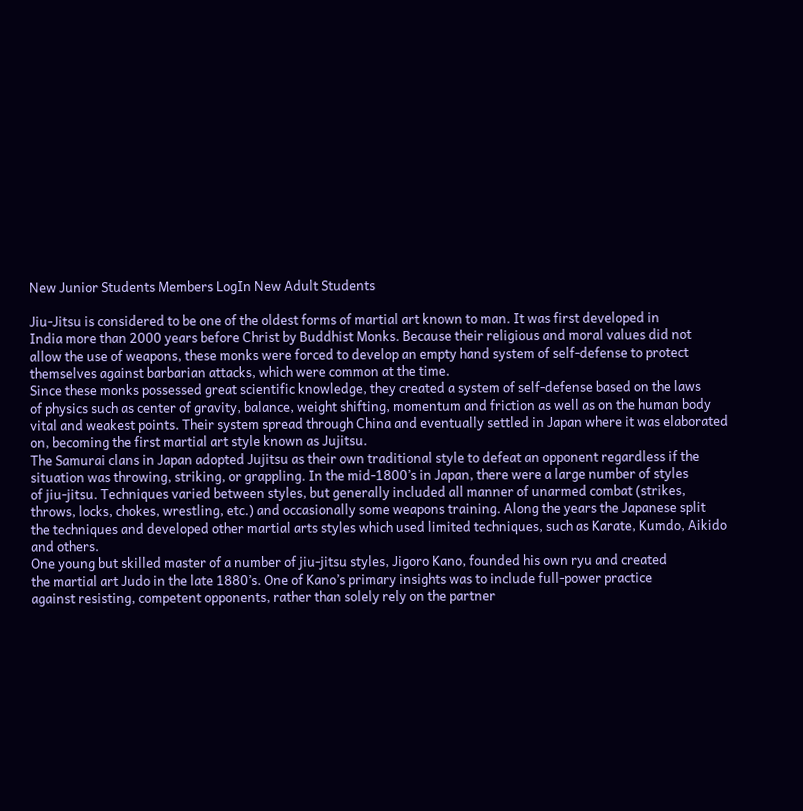New Junior Students Members LogIn New Adult Students

Jiu-Jitsu is considered to be one of the oldest forms of martial art known to man. It was first developed in
India more than 2000 years before Christ by Buddhist Monks. Because their religious and moral values did not
allow the use of weapons, these monks were forced to develop an empty hand system of self-defense to protect
themselves against barbarian attacks, which were common at the time.
Since these monks possessed great scientific knowledge, they created a system of self-defense based on the laws
of physics such as center of gravity, balance, weight shifting, momentum and friction as well as on the human body
vital and weakest points. Their system spread through China and eventually settled in Japan where it was elaborated
on, becoming the first martial art style known as Jujitsu.
The Samurai clans in Japan adopted Jujitsu as their own traditional style to defeat an opponent regardless if the
situation was throwing, striking, or grappling. In the mid-1800’s in Japan, there were a large number of styles
of jiu-jitsu. Techniques varied between styles, but generally included all manner of unarmed combat (strikes,
throws, locks, chokes, wrestling, etc.) and occasionally some weapons training. Along the years the Japanese split
the techniques and developed other martial arts styles which used limited techniques, such as Karate, Kumdo, Aikido
and others.
One young but skilled master of a number of jiu-jitsu styles, Jigoro Kano, founded his own ryu and created
the martial art Judo in the late 1880’s. One of Kano’s primary insights was to include full-power practice
against resisting, competent opponents, rather than solely rely on the partner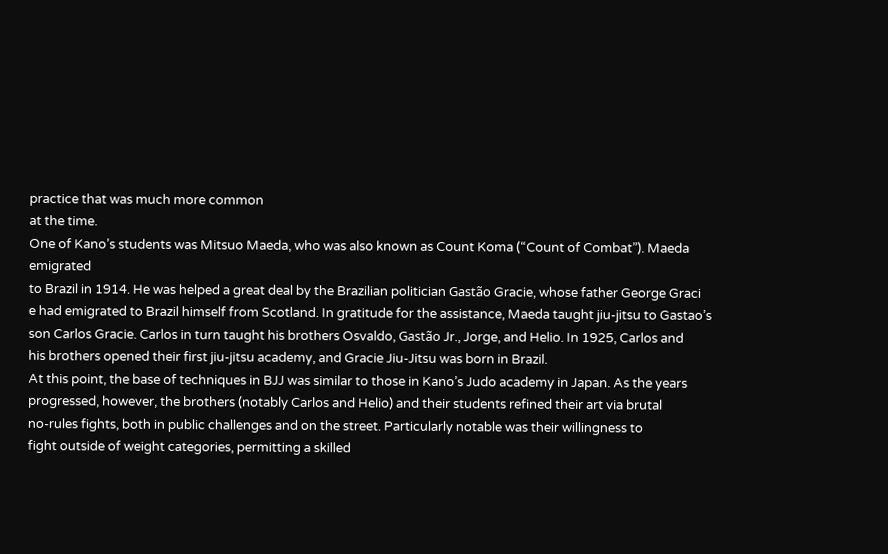practice that was much more common
at the time.
One of Kano’s students was Mitsuo Maeda, who was also known as Count Koma (“Count of Combat”). Maeda emigrated
to Brazil in 1914. He was helped a great deal by the Brazilian politician Gastão Gracie, whose father George Graci
e had emigrated to Brazil himself from Scotland. In gratitude for the assistance, Maeda taught jiu-jitsu to Gastao’s
son Carlos Gracie. Carlos in turn taught his brothers Osvaldo, Gastão Jr., Jorge, and Helio. In 1925, Carlos and
his brothers opened their first jiu-jitsu academy, and Gracie Jiu-Jitsu was born in Brazil.
At this point, the base of techniques in BJJ was similar to those in Kano’s Judo academy in Japan. As the years
progressed, however, the brothers (notably Carlos and Helio) and their students refined their art via brutal
no-rules fights, both in public challenges and on the street. Particularly notable was their willingness to
fight outside of weight categories, permitting a skilled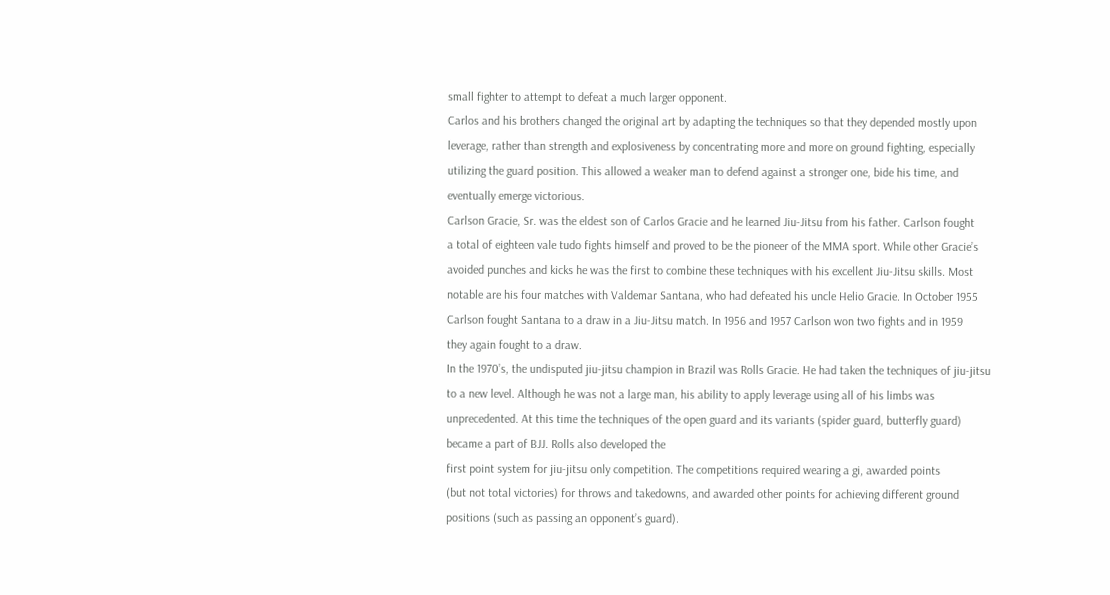small fighter to attempt to defeat a much larger opponent.
Carlos and his brothers changed the original art by adapting the techniques so that they depended mostly upon
leverage, rather than strength and explosiveness by concentrating more and more on ground fighting, especially
utilizing the guard position. This allowed a weaker man to defend against a stronger one, bide his time, and
eventually emerge victorious.
Carlson Gracie, Sr. was the eldest son of Carlos Gracie and he learned Jiu-Jitsu from his father. Carlson fought
a total of eighteen vale tudo fights himself and proved to be the pioneer of the MMA sport. While other Gracie’s
avoided punches and kicks he was the first to combine these techniques with his excellent Jiu-Jitsu skills. Most
notable are his four matches with Valdemar Santana, who had defeated his uncle Helio Gracie. In October 1955
Carlson fought Santana to a draw in a Jiu-Jitsu match. In 1956 and 1957 Carlson won two fights and in 1959
they again fought to a draw.
In the 1970’s, the undisputed jiu-jitsu champion in Brazil was Rolls Gracie. He had taken the techniques of jiu-jitsu
to a new level. Although he was not a large man, his ability to apply leverage using all of his limbs was
unprecedented. At this time the techniques of the open guard and its variants (spider guard, butterfly guard)
became a part of BJJ. Rolls also developed the
first point system for jiu-jitsu only competition. The competitions required wearing a gi, awarded points
(but not total victories) for throws and takedowns, and awarded other points for achieving different ground
positions (such as passing an opponent’s guard).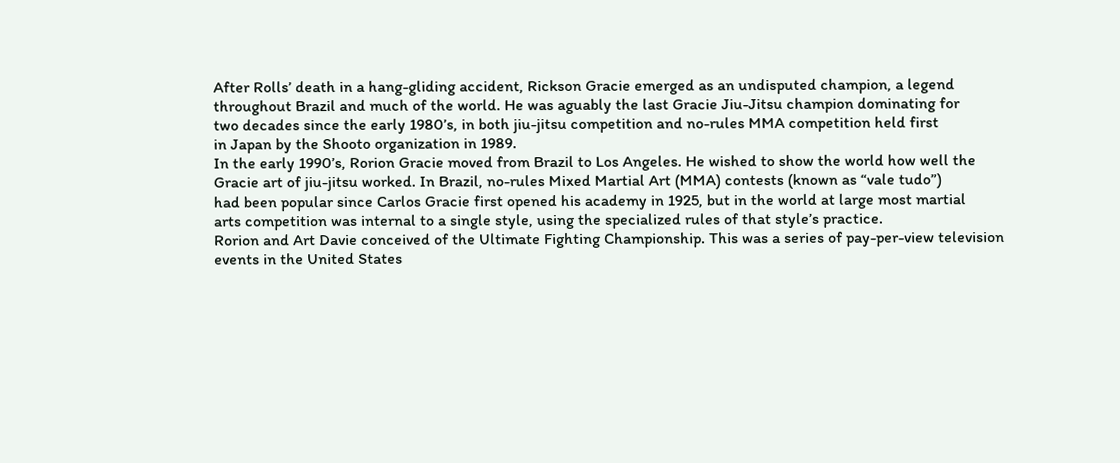After Rolls’ death in a hang-gliding accident, Rickson Gracie emerged as an undisputed champion, a legend
throughout Brazil and much of the world. He was aguably the last Gracie Jiu-Jitsu champion dominating for
two decades since the early 1980’s, in both jiu-jitsu competition and no-rules MMA competition held first
in Japan by the Shooto organization in 1989.
In the early 1990’s, Rorion Gracie moved from Brazil to Los Angeles. He wished to show the world how well the
Gracie art of jiu-jitsu worked. In Brazil, no-rules Mixed Martial Art (MMA) contests (known as “vale tudo”)
had been popular since Carlos Gracie first opened his academy in 1925, but in the world at large most martial
arts competition was internal to a single style, using the specialized rules of that style’s practice.
Rorion and Art Davie conceived of the Ultimate Fighting Championship. This was a series of pay-per-view television
events in the United States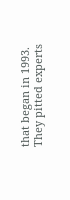that began in 1993. They pitted experts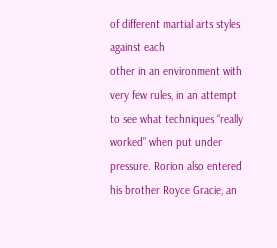of different martial arts styles against each
other in an environment with very few rules, in an attempt to see what techniques “really worked” when put under
pressure. Rorion also entered his brother Royce Gracie, an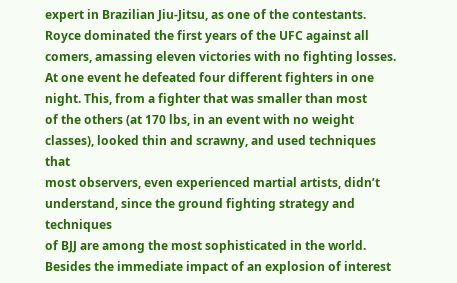expert in Brazilian Jiu-Jitsu, as one of the contestants.
Royce dominated the first years of the UFC against all comers, amassing eleven victories with no fighting losses.
At one event he defeated four different fighters in one night. This, from a fighter that was smaller than most
of the others (at 170 lbs, in an event with no weight classes), looked thin and scrawny, and used techniques that
most observers, even experienced martial artists, didn’t understand, since the ground fighting strategy and techniques
of BJJ are among the most sophisticated in the world. Besides the immediate impact of an explosion of interest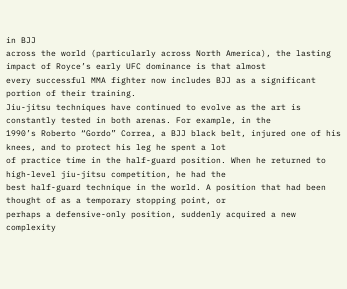in BJJ
across the world (particularly across North America), the lasting impact of Royce’s early UFC dominance is that almost
every successful MMA fighter now includes BJJ as a significant portion of their training.
Jiu-jitsu techniques have continued to evolve as the art is constantly tested in both arenas. For example, in the
1990’s Roberto “Gordo” Correa, a BJJ black belt, injured one of his knees, and to protect his leg he spent a lot
of practice time in the half-guard position. When he returned to high-level jiu-jitsu competition, he had the
best half-guard technique in the world. A position that had been thought of as a temporary stopping point, or
perhaps a defensive-only position, suddenly acquired a new complexity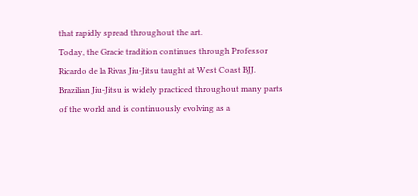that rapidly spread throughout the art.
Today, the Gracie tradition continues through Professor Ricardo de la Rivas Jiu-Jitsu taught at West Coast BJJ.
Brazilian Jiu-Jitsu is widely practiced throughout many parts of the world and is continuously evolving as a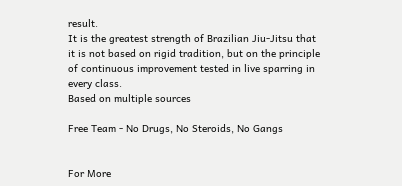result.
It is the greatest strength of Brazilian Jiu-Jitsu that it is not based on rigid tradition, but on the principle
of continuous improvement tested in live sparring in every class.
Based on multiple sources

Free Team - No Drugs, No Steroids, No Gangs


For More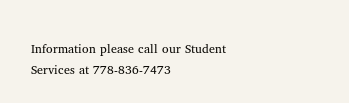Information please call our Student Services at 778-836-7473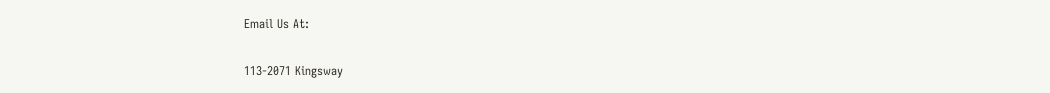Email Us At:

113-2071 Kingsway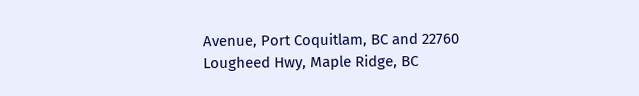Avenue, Port Coquitlam, BC and 22760 Lougheed Hwy, Maple Ridge, BC